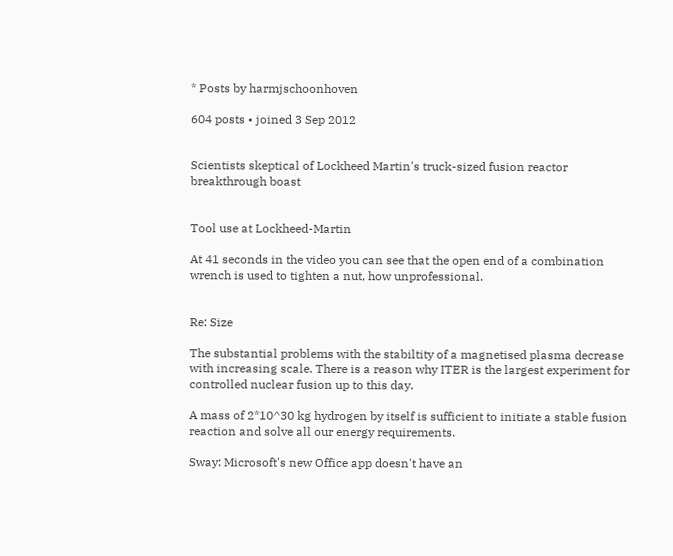* Posts by harmjschoonhoven

604 posts • joined 3 Sep 2012


Scientists skeptical of Lockheed Martin's truck-sized fusion reactor breakthrough boast


Tool use at Lockheed-Martin

At 41 seconds in the video you can see that the open end of a combination wrench is used to tighten a nut, how unprofessional.


Re: Size

The substantial problems with the stabiltity of a magnetised plasma decrease with increasing scale. There is a reason why ITER is the largest experiment for controlled nuclear fusion up to this day.

A mass of 2*10^30 kg hydrogen by itself is sufficient to initiate a stable fusion reaction and solve all our energy requirements.

Sway: Microsoft's new Office app doesn't have an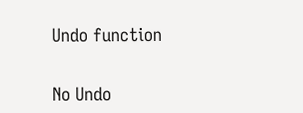Undo function


No Undo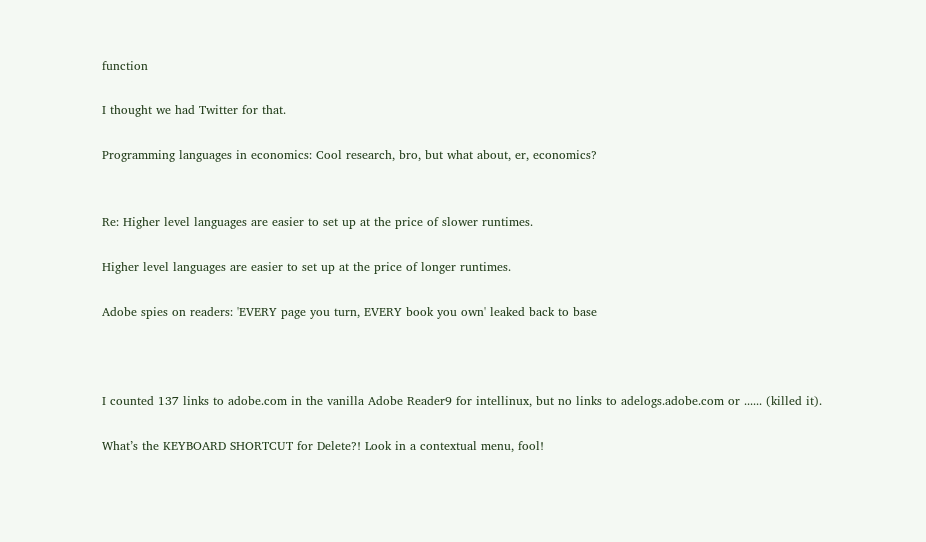function

I thought we had Twitter for that.

Programming languages in economics: Cool research, bro, but what about, er, economics?


Re: Higher level languages are easier to set up at the price of slower runtimes.

Higher level languages are easier to set up at the price of longer runtimes.

Adobe spies on readers: 'EVERY page you turn, EVERY book you own' leaked back to base



I counted 137 links to adobe.com in the vanilla Adobe Reader9 for intellinux, but no links to adelogs.adobe.com or ...... (killed it).

What’s the KEYBOARD SHORTCUT for Delete?! Look in a contextual menu, fool!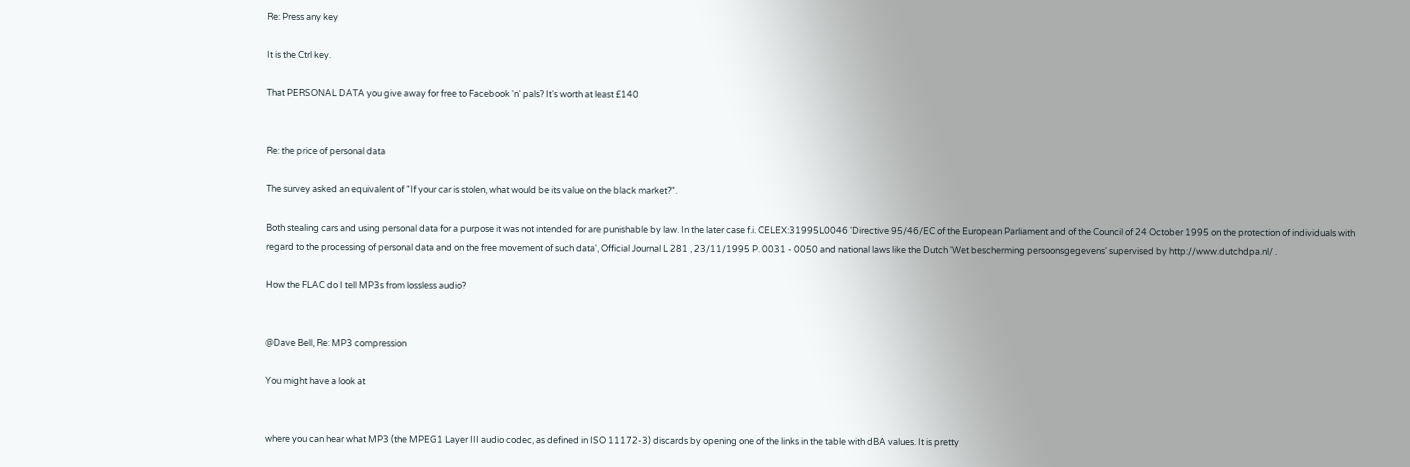Re: Press any key

It is the Ctrl key.

That PERSONAL DATA you give away for free to Facebook 'n' pals? It's worth at least £140


Re: the price of personal data

The survey asked an equivalent of "If your car is stolen, what would be its value on the black market?".

Both stealing cars and using personal data for a purpose it was not intended for are punishable by law. In the later case f.i. CELEX:31995L0046 'Directive 95/46/EC of the European Parliament and of the Council of 24 October 1995 on the protection of individuals with regard to the processing of personal data and on the free movement of such data', Official Journal L 281 , 23/11/1995 P. 0031 - 0050 and national laws like the Dutch 'Wet bescherming persoonsgegevens' supervised by http://www.dutchdpa.nl/ .

How the FLAC do I tell MP3s from lossless audio?


@Dave Bell, Re: MP3 compression

You might have a look at


where you can hear what MP3 (the MPEG1 Layer III audio codec, as defined in ISO 11172-3) discards by opening one of the links in the table with dBA values. It is pretty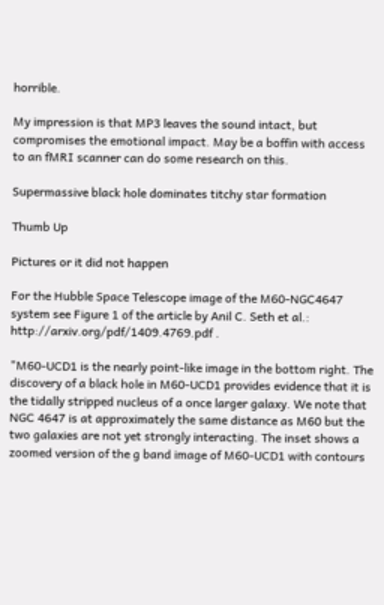horrible.

My impression is that MP3 leaves the sound intact, but compromises the emotional impact. May be a boffin with access to an fMRI scanner can do some research on this.

Supermassive black hole dominates titchy star formation

Thumb Up

Pictures or it did not happen

For the Hubble Space Telescope image of the M60-NGC4647 system see Figure 1 of the article by Anil C. Seth et al.: http://arxiv.org/pdf/1409.4769.pdf .

"M60-UCD1 is the nearly point-like image in the bottom right. The discovery of a black hole in M60-UCD1 provides evidence that it is the tidally stripped nucleus of a once larger galaxy. We note that NGC 4647 is at approximately the same distance as M60 but the two galaxies are not yet strongly interacting. The inset shows a zoomed version of the g band image of M60-UCD1 with contours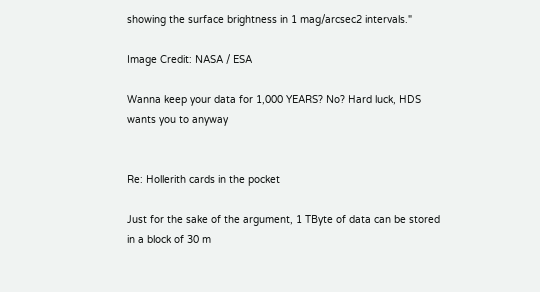showing the surface brightness in 1 mag/arcsec2 intervals."

Image Credit: NASA / ESA

Wanna keep your data for 1,000 YEARS? No? Hard luck, HDS wants you to anyway


Re: Hollerith cards in the pocket

Just for the sake of the argument, 1 TByte of data can be stored in a block of 30 m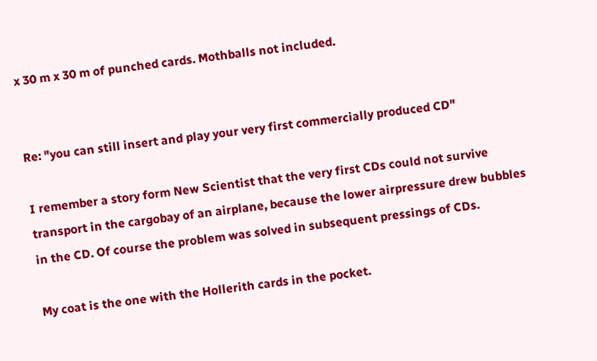x 30 m x 30 m of punched cards. Mothballs not included.


Re: "you can still insert and play your very first commercially produced CD"

I remember a story form New Scientist that the very first CDs could not survive transport in the cargobay of an airplane, because the lower airpressure drew bubbles in the CD. Of course the problem was solved in subsequent pressings of CDs.

My coat is the one with the Hollerith cards in the pocket.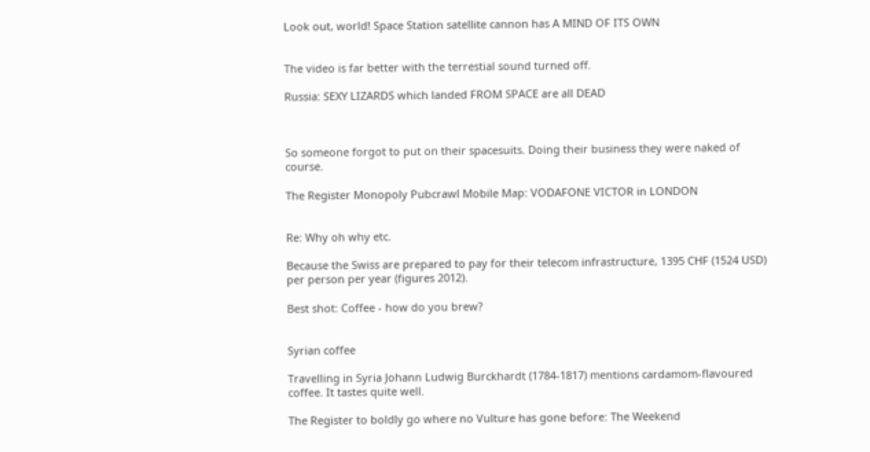Look out, world! Space Station satellite cannon has A MIND OF ITS OWN


The video is far better with the terrestial sound turned off.

Russia: SEXY LIZARDS which landed FROM SPACE are all DEAD



So someone forgot to put on their spacesuits. Doing their business they were naked of course.

The Register Monopoly Pubcrawl Mobile Map: VODAFONE VICTOR in LONDON


Re: Why oh why etc.

Because the Swiss are prepared to pay for their telecom infrastructure, 1395 CHF (1524 USD) per person per year (figures 2012).

Best shot: Coffee - how do you brew?


Syrian coffee

Travelling in Syria Johann Ludwig Burckhardt (1784-1817) mentions cardamom-flavoured coffee. It tastes quite well.

The Register to boldly go where no Vulture has gone before: The Weekend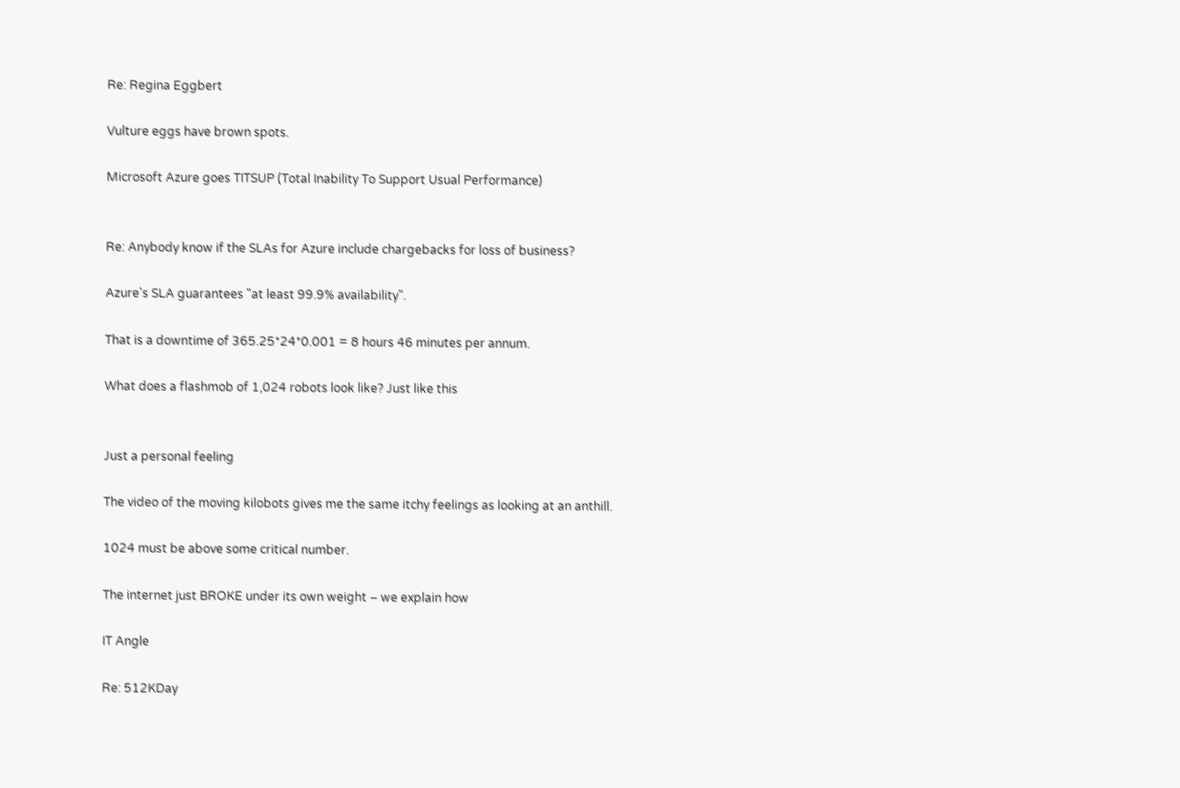Re: Regina Eggbert

Vulture eggs have brown spots.

Microsoft Azure goes TITSUP (Total Inability To Support Usual Performance)


Re: Anybody know if the SLAs for Azure include chargebacks for loss of business?

Azure's SLA guarantees "at least 99.9% availability".

That is a downtime of 365.25*24*0.001 = 8 hours 46 minutes per annum.

What does a flashmob of 1,024 robots look like? Just like this


Just a personal feeling

The video of the moving kilobots gives me the same itchy feelings as looking at an anthill.

1024 must be above some critical number.

The internet just BROKE under its own weight – we explain how

IT Angle

Re: 512KDay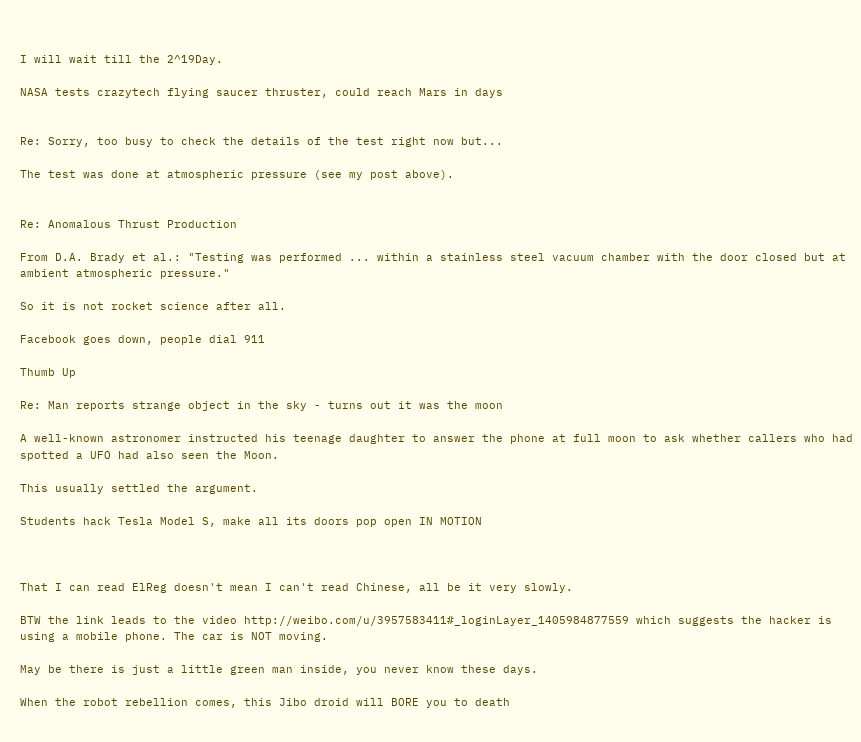I will wait till the 2^19Day.

NASA tests crazytech flying saucer thruster, could reach Mars in days


Re: Sorry, too busy to check the details of the test right now but...

The test was done at atmospheric pressure (see my post above).


Re: Anomalous Thrust Production

From D.A. Brady et al.: "Testing was performed ... within a stainless steel vacuum chamber with the door closed but at ambient atmospheric pressure."

So it is not rocket science after all.

Facebook goes down, people dial 911

Thumb Up

Re: Man reports strange object in the sky - turns out it was the moon

A well-known astronomer instructed his teenage daughter to answer the phone at full moon to ask whether callers who had spotted a UFO had also seen the Moon.

This usually settled the argument.

Students hack Tesla Model S, make all its doors pop open IN MOTION



That I can read ElReg doesn't mean I can't read Chinese, all be it very slowly.

BTW the link leads to the video http://weibo.com/u/3957583411#_loginLayer_1405984877559 which suggests the hacker is using a mobile phone. The car is NOT moving.

May be there is just a little green man inside, you never know these days.

When the robot rebellion comes, this Jibo droid will BORE you to death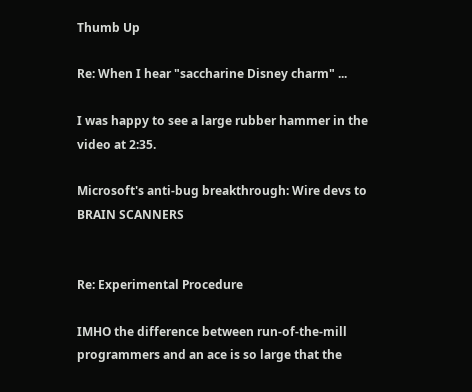Thumb Up

Re: When I hear "saccharine Disney charm" ...

I was happy to see a large rubber hammer in the video at 2:35.

Microsoft's anti-bug breakthrough: Wire devs to BRAIN SCANNERS


Re: Experimental Procedure

IMHO the difference between run-of-the-mill programmers and an ace is so large that the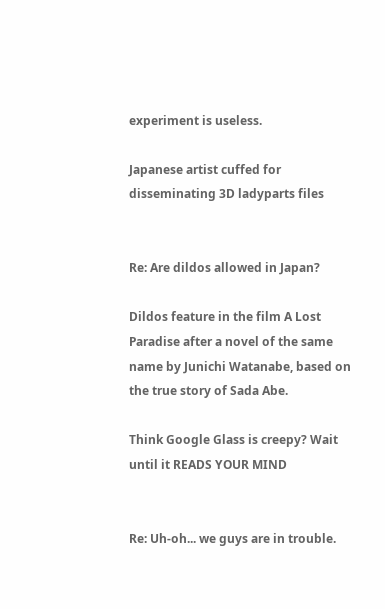experiment is useless.

Japanese artist cuffed for disseminating 3D ladyparts files


Re: Are dildos allowed in Japan?

Dildos feature in the film A Lost Paradise after a novel of the same name by Junichi Watanabe, based on the true story of Sada Abe.

Think Google Glass is creepy? Wait until it READS YOUR MIND


Re: Uh-oh... we guys are in trouble.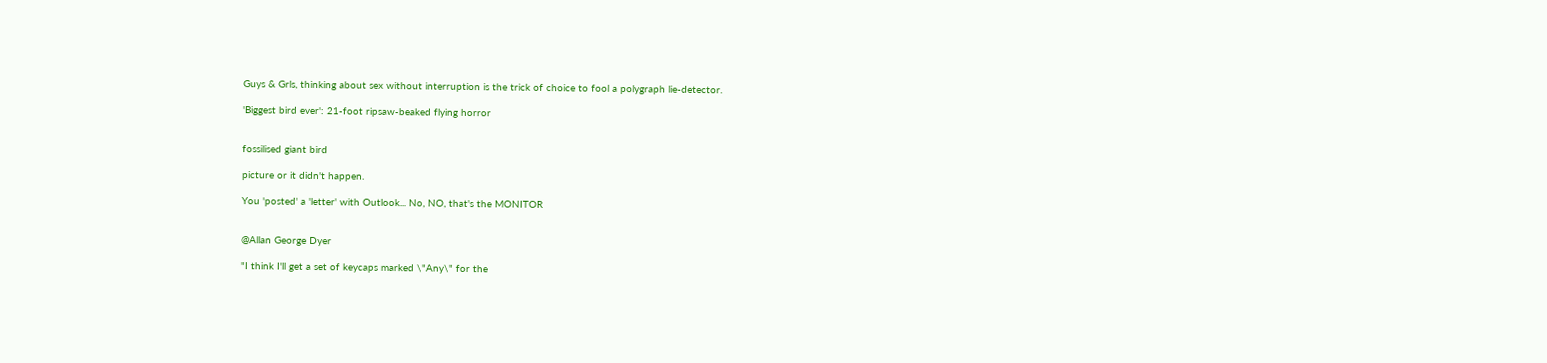Guys & Grls, thinking about sex without interruption is the trick of choice to fool a polygraph lie-detector.

'Biggest bird ever': 21-foot ripsaw-beaked flying horror


fossilised giant bird

picture or it didn't happen.

You 'posted' a 'letter' with Outlook... No, NO, that's the MONITOR


@Allan George Dyer

"I think I'll get a set of keycaps marked \"Any\" for the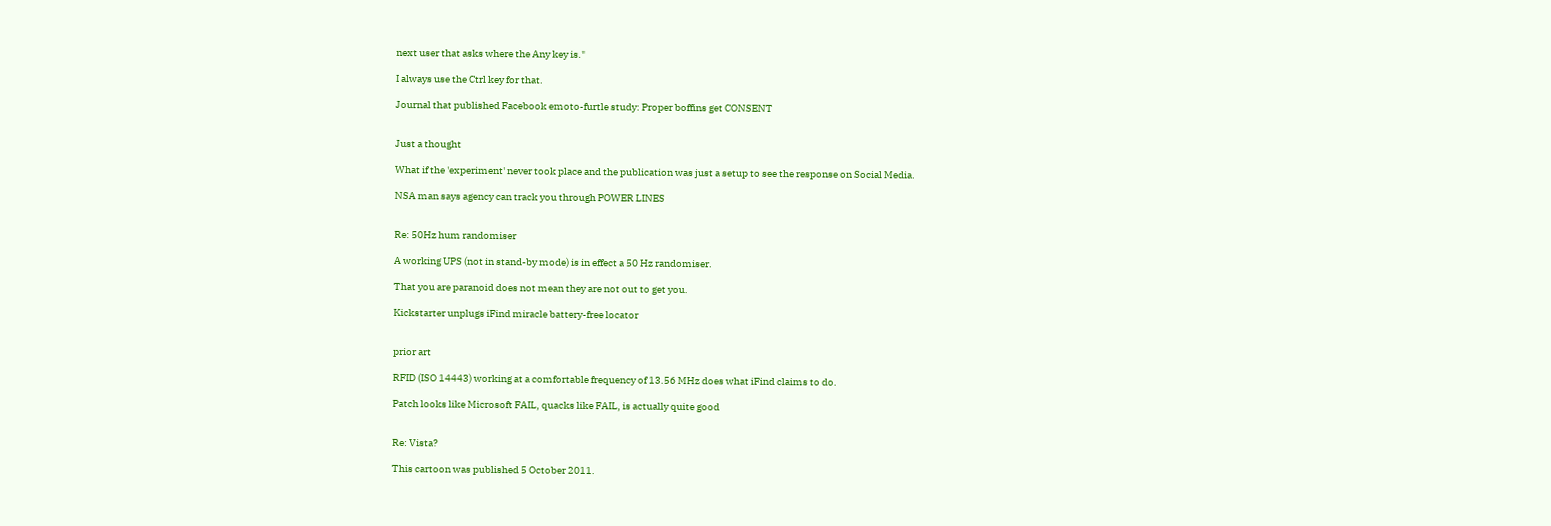next user that asks where the Any key is."

I always use the Ctrl key for that.

Journal that published Facebook emoto-furtle study: Proper boffins get CONSENT


Just a thought

What if the 'experiment' never took place and the publication was just a setup to see the response on Social Media.

NSA man says agency can track you through POWER LINES


Re: 50Hz hum randomiser

A working UPS (not in stand-by mode) is in effect a 50 Hz randomiser.

That you are paranoid does not mean they are not out to get you.

Kickstarter unplugs iFind miracle battery-free locator


prior art

RFID (ISO 14443) working at a comfortable frequency of 13.56 MHz does what iFind claims to do.

Patch looks like Microsoft FAIL, quacks like FAIL, is actually quite good


Re: Vista?

This cartoon was published 5 October 2011.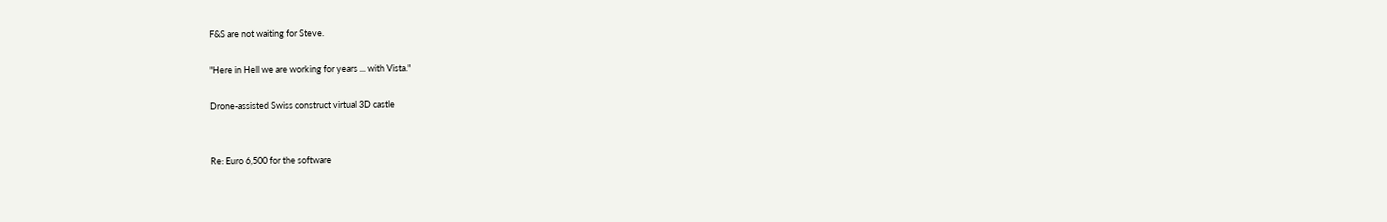F&S are not waiting for Steve.

"Here in Hell we are working for years ... with Vista."

Drone-assisted Swiss construct virtual 3D castle


Re: Euro 6,500 for the software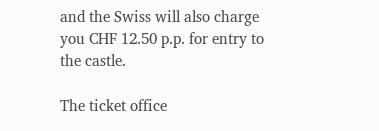and the Swiss will also charge you CHF 12.50 p.p. for entry to the castle.

The ticket office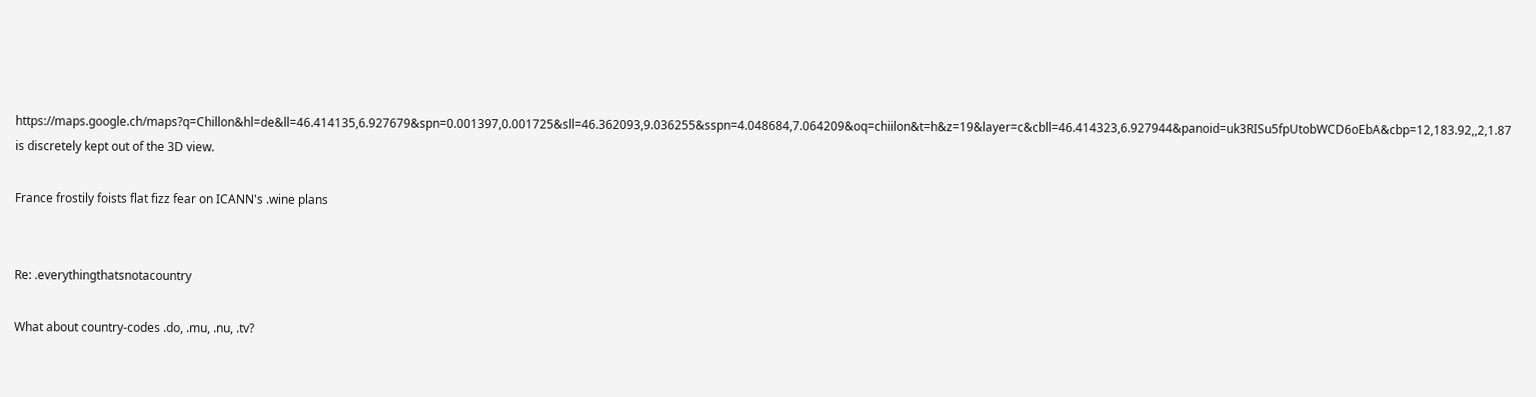https://maps.google.ch/maps?q=Chillon&hl=de&ll=46.414135,6.927679&spn=0.001397,0.001725&sll=46.362093,9.036255&sspn=4.048684,7.064209&oq=chiilon&t=h&z=19&layer=c&cbll=46.414323,6.927944&panoid=uk3RISu5fpUtobWCD6oEbA&cbp=12,183.92,,2,1.87 is discretely kept out of the 3D view.

France frostily foists flat fizz fear on ICANN's .wine plans


Re: .everythingthatsnotacountry

What about country-codes .do, .mu, .nu, .tv?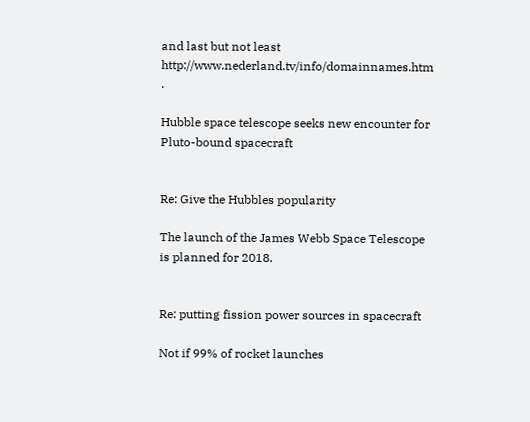and last but not least http://www.nederland.tv/info/domainnames.htm .

Hubble space telescope seeks new encounter for Pluto-bound spacecraft


Re: Give the Hubbles popularity

The launch of the James Webb Space Telescope is planned for 2018.


Re: putting fission power sources in spacecraft

Not if 99% of rocket launches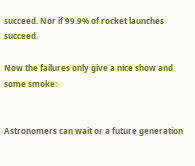succeed. Nor if 99.9% of rocket launches succeed.

Now the failures only give a nice show and some smoke:


Astronomers can wait or a future generation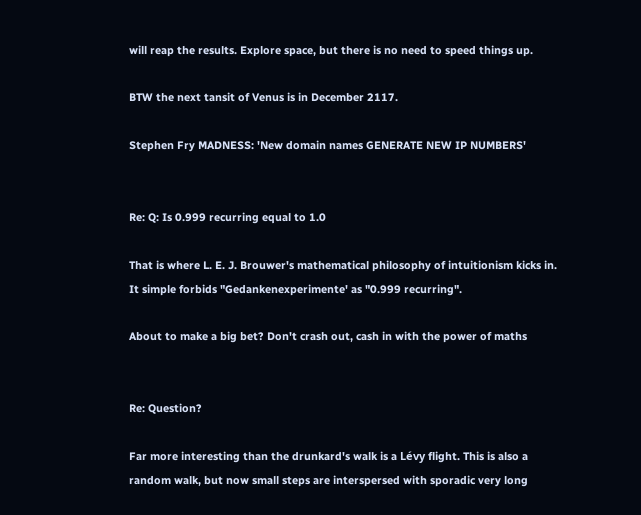will reap the results. Explore space, but there is no need to speed things up.

BTW the next tansit of Venus is in December 2117.

Stephen Fry MADNESS: 'New domain names GENERATE NEW IP NUMBERS'


Re: Q: Is 0.999 recurring equal to 1.0

That is where L. E. J. Brouwer's mathematical philosophy of intuitionism kicks in. It simple forbids "Gedankenexperimente' as "0.999 recurring".

About to make a big bet? Don't crash out, cash in with the power of maths


Re: Question?

Far more interesting than the drunkard's walk is a Lévy flight. This is also a random walk, but now small steps are interspersed with sporadic very long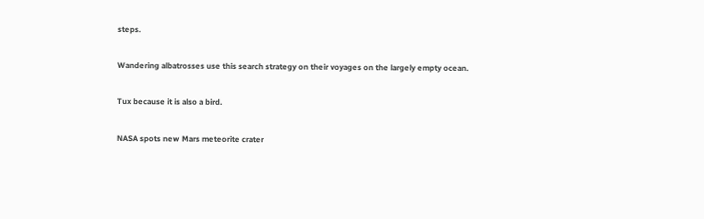steps.

Wandering albatrosses use this search strategy on their voyages on the largely empty ocean.

Tux because it is also a bird.

NASA spots new Mars meteorite crater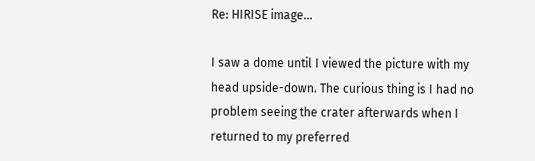Re: HIRISE image...

I saw a dome until I viewed the picture with my head upside-down. The curious thing is I had no problem seeing the crater afterwards when I returned to my preferred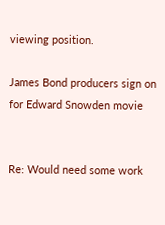viewing position.

James Bond producers sign on for Edward Snowden movie


Re: Would need some work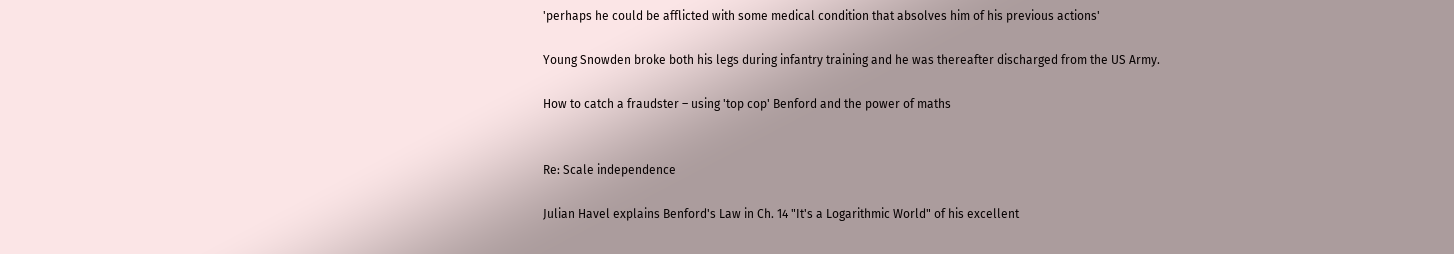'perhaps he could be afflicted with some medical condition that absolves him of his previous actions'

Young Snowden broke both his legs during infantry training and he was thereafter discharged from the US Army.

How to catch a fraudster – using 'top cop' Benford and the power of maths


Re: Scale independence

Julian Havel explains Benford's Law in Ch. 14 "It's a Logarithmic World" of his excellent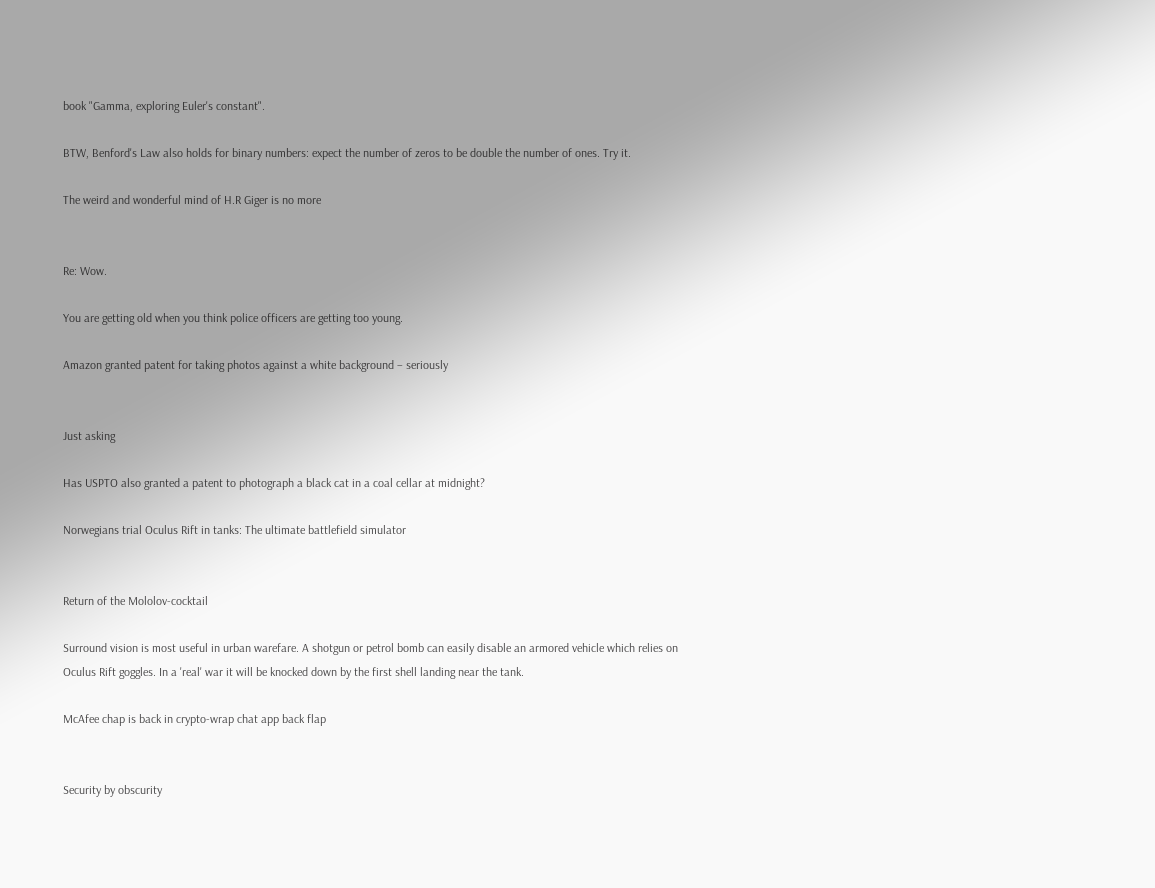book "Gamma, exploring Euler's constant".

BTW, Benford's Law also holds for binary numbers: expect the number of zeros to be double the number of ones. Try it.

The weird and wonderful mind of H.R Giger is no more


Re: Wow.

You are getting old when you think police officers are getting too young.

Amazon granted patent for taking photos against a white background – seriously


Just asking

Has USPTO also granted a patent to photograph a black cat in a coal cellar at midnight?

Norwegians trial Oculus Rift in tanks: The ultimate battlefield simulator


Return of the Mololov-cocktail

Surround vision is most useful in urban warefare. A shotgun or petrol bomb can easily disable an armored vehicle which relies on Oculus Rift goggles. In a 'real' war it will be knocked down by the first shell landing near the tank.

McAfee chap is back in crypto-wrap chat app back flap


Security by obscurity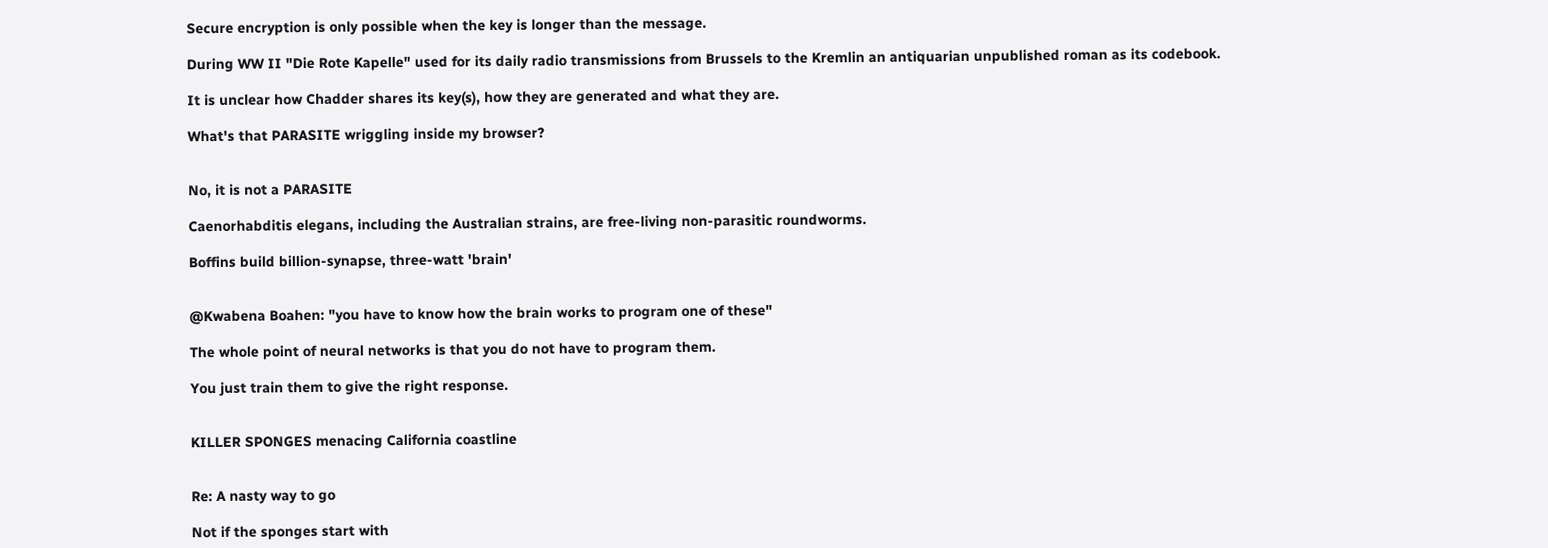Secure encryption is only possible when the key is longer than the message.

During WW II "Die Rote Kapelle" used for its daily radio transmissions from Brussels to the Kremlin an antiquarian unpublished roman as its codebook.

It is unclear how Chadder shares its key(s), how they are generated and what they are.

What's that PARASITE wriggling inside my browser?


No, it is not a PARASITE

Caenorhabditis elegans, including the Australian strains, are free-living non-parasitic roundworms.

Boffins build billion-synapse, three-watt 'brain'


@Kwabena Boahen: "you have to know how the brain works to program one of these"

The whole point of neural networks is that you do not have to program them.

You just train them to give the right response.


KILLER SPONGES menacing California coastline


Re: A nasty way to go

Not if the sponges start with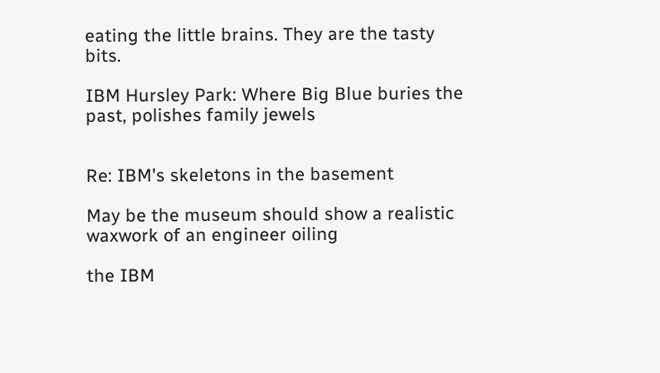eating the little brains. They are the tasty bits.

IBM Hursley Park: Where Big Blue buries the past, polishes family jewels


Re: IBM's skeletons in the basement

May be the museum should show a realistic waxwork of an engineer oiling

the IBM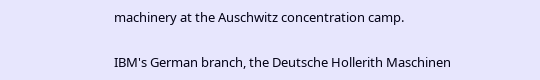machinery at the Auschwitz concentration camp.

IBM's German branch, the Deutsche Hollerith Maschinen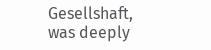Gesellshaft, was deeply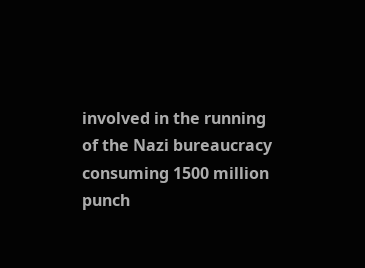involved in the running of the Nazi bureaucracy consuming 1500 million punch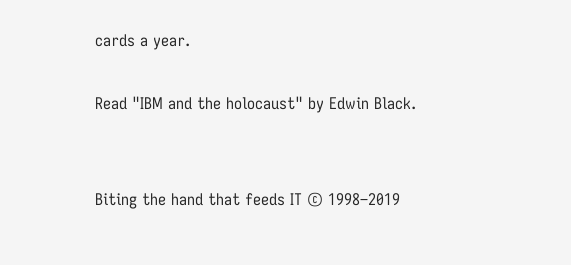cards a year.

Read "IBM and the holocaust" by Edwin Black.


Biting the hand that feeds IT © 1998–2019